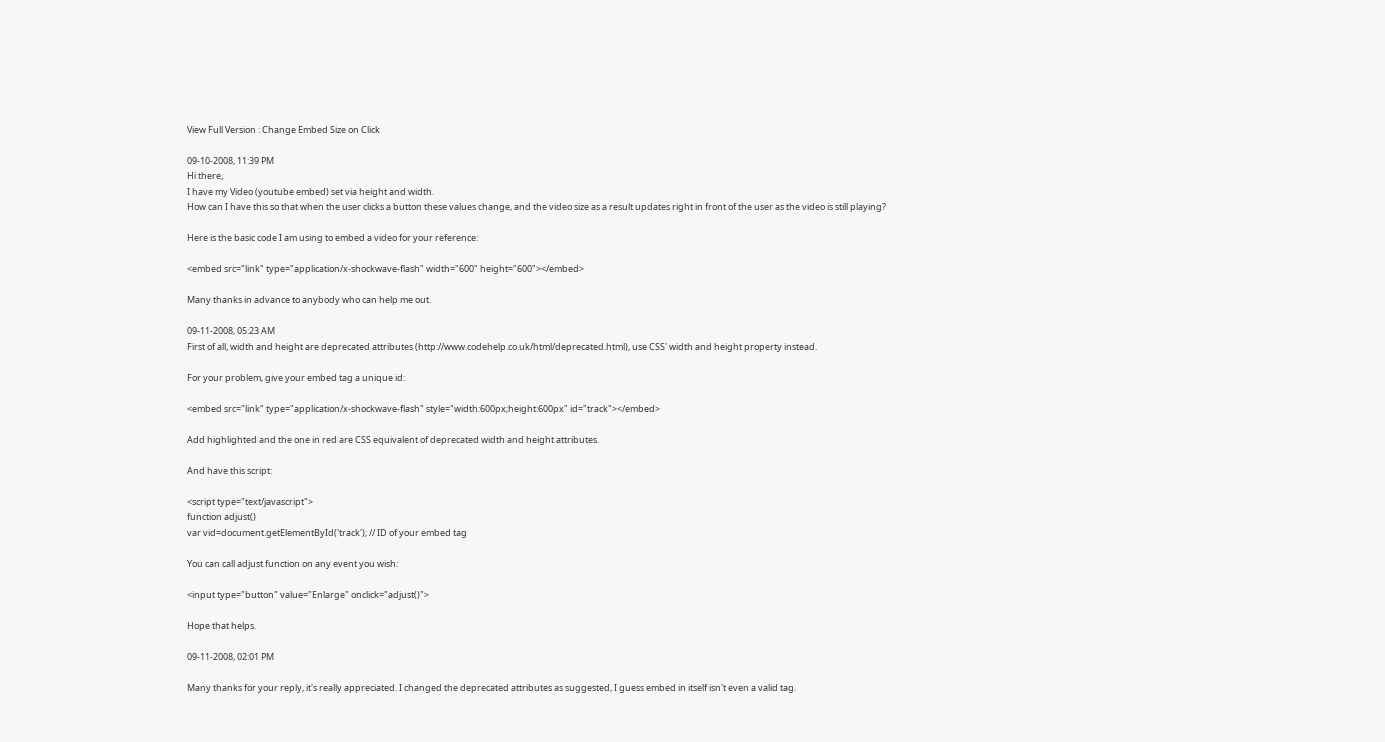View Full Version : Change Embed Size on Click

09-10-2008, 11:39 PM
Hi there,
I have my Video (youtube embed) set via height and width.
How can I have this so that when the user clicks a button these values change, and the video size as a result updates right in front of the user as the video is still playing?

Here is the basic code I am using to embed a video for your reference:

<embed src="link" type="application/x-shockwave-flash" width="600" height="600"></embed>

Many thanks in advance to anybody who can help me out.

09-11-2008, 05:23 AM
First of all, width and height are deprecated attributes (http://www.codehelp.co.uk/html/deprecated.html), use CSS' width and height property instead.

For your problem, give your embed tag a unique id:

<embed src="link" type="application/x-shockwave-flash" style="width:600px;height:600px" id="track"></embed>

Add highlighted and the one in red are CSS equivalent of deprecated width and height attributes.

And have this script:

<script type="text/javascript">
function adjust()
var vid=document.getElementById('track'); // ID of your embed tag

You can call adjust function on any event you wish:

<input type="button" value="Enlarge" onclick="adjust()">

Hope that helps.

09-11-2008, 02:01 PM

Many thanks for your reply, it's really appreciated. I changed the deprecated attributes as suggested, I guess embed in itself isn't even a valid tag.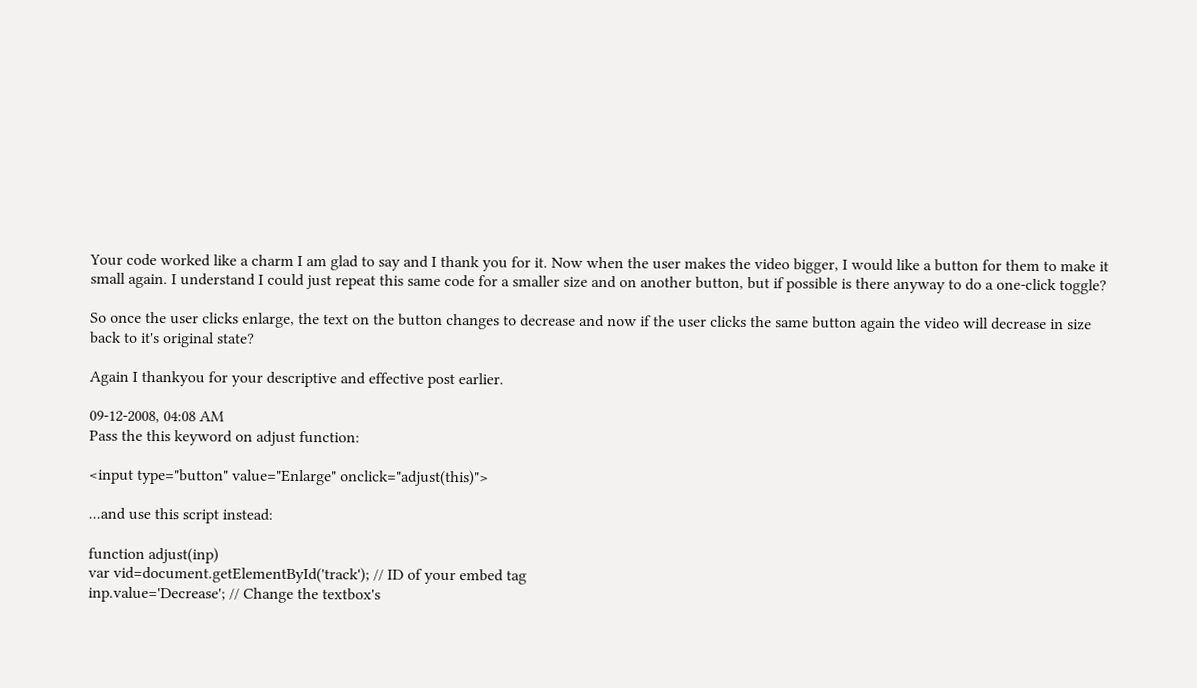Your code worked like a charm I am glad to say and I thank you for it. Now when the user makes the video bigger, I would like a button for them to make it small again. I understand I could just repeat this same code for a smaller size and on another button, but if possible is there anyway to do a one-click toggle?

So once the user clicks enlarge, the text on the button changes to decrease and now if the user clicks the same button again the video will decrease in size back to it's original state?

Again I thankyou for your descriptive and effective post earlier.

09-12-2008, 04:08 AM
Pass the this keyword on adjust function:

<input type="button" value="Enlarge" onclick="adjust(this)">

...and use this script instead:

function adjust(inp)
var vid=document.getElementById('track'); // ID of your embed tag
inp.value='Decrease'; // Change the textbox's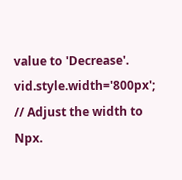value to 'Decrease'.
vid.style.width='800px'; // Adjust the width to Npx.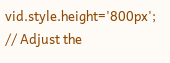vid.style.height='800px'; // Adjust the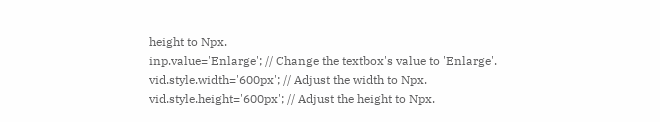height to Npx.
inp.value='Enlarge'; // Change the textbox's value to 'Enlarge'.
vid.style.width='600px'; // Adjust the width to Npx.
vid.style.height='600px'; // Adjust the height to Npx.